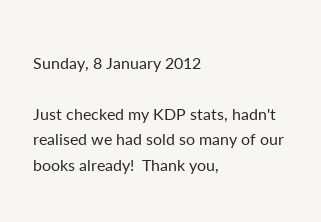Sunday, 8 January 2012

Just checked my KDP stats, hadn't realised we had sold so many of our books already!  Thank you,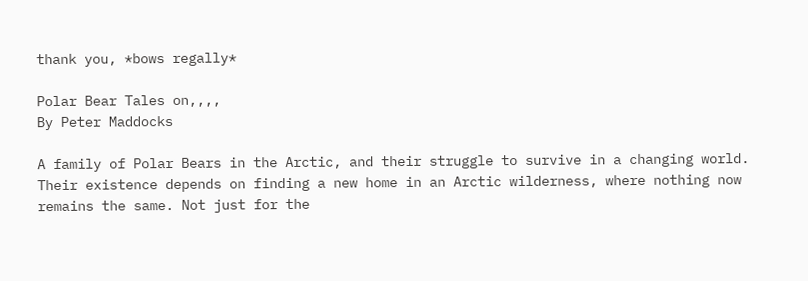thank you, *bows regally*

Polar Bear Tales on,,,,
By Peter Maddocks

A family of Polar Bears in the Arctic, and their struggle to survive in a changing world. Their existence depends on finding a new home in an Arctic wilderness, where nothing now remains the same. Not just for the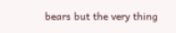bears but the very thing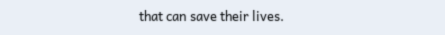that can save their lives.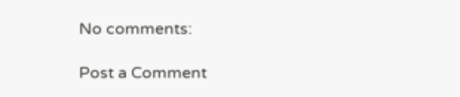No comments:

Post a Comment